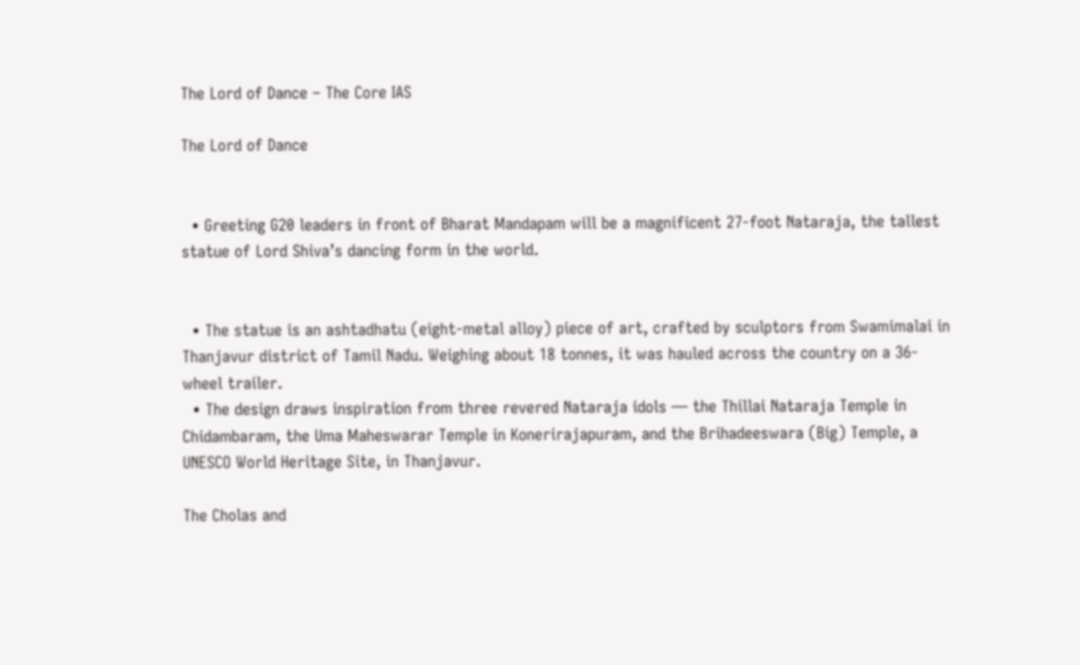The Lord of Dance – The Core IAS

The Lord of Dance


  • Greeting G20 leaders in front of Bharat Mandapam will be a magnificent 27-foot Nataraja, the tallest statue of Lord Shiva’s dancing form in the world.


  • The statue is an ashtadhatu (eight-metal alloy) piece of art, crafted by sculptors from Swamimalai in Thanjavur district of Tamil Nadu. Weighing about 18 tonnes, it was hauled across the country on a 36-wheel trailer.
  • The design draws inspiration from three revered Nataraja idols — the Thillai Nataraja Temple in Chidambaram, the Uma Maheswarar Temple in Konerirajapuram, and the Brihadeeswara (Big) Temple, a UNESCO World Heritage Site, in Thanjavur.

The Cholas and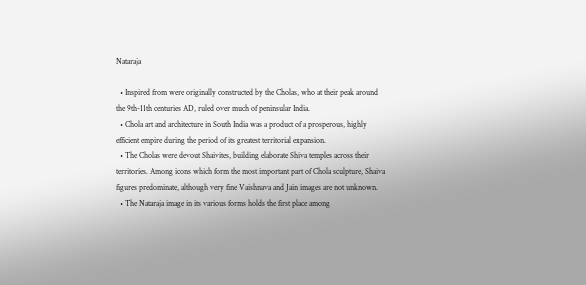Nataraja

  • Inspired from were originally constructed by the Cholas, who at their peak around the 9th-11th centuries AD, ruled over much of peninsular India.
  • Chola art and architecture in South India was a product of a prosperous, highly efficient empire during the period of its greatest territorial expansion.
  • The Cholas were devout Shaivites, building elaborate Shiva temples across their territories. Among icons which form the most important part of Chola sculpture, Shaiva figures predominate, although very fine Vaishnava and Jain images are not unknown.
  • The Nataraja image in its various forms holds the first place among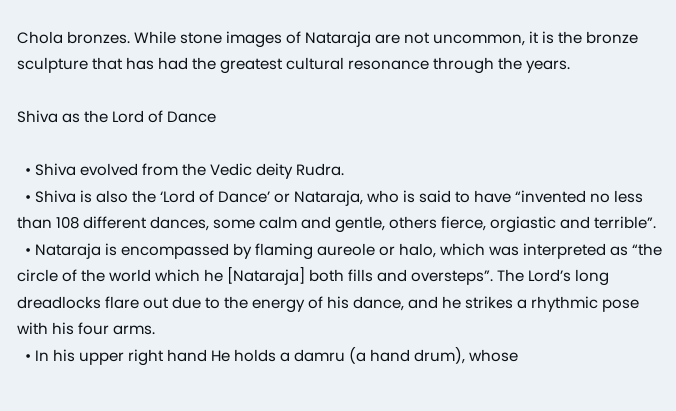Chola bronzes. While stone images of Nataraja are not uncommon, it is the bronze sculpture that has had the greatest cultural resonance through the years.

Shiva as the Lord of Dance

  • Shiva evolved from the Vedic deity Rudra.
  • Shiva is also the ‘Lord of Dance’ or Nataraja, who is said to have “invented no less than 108 different dances, some calm and gentle, others fierce, orgiastic and terrible”.
  • Nataraja is encompassed by flaming aureole or halo, which was interpreted as “the circle of the world which he [Nataraja] both fills and oversteps”. The Lord’s long dreadlocks flare out due to the energy of his dance, and he strikes a rhythmic pose with his four arms.
  • In his upper right hand He holds a damru (a hand drum), whose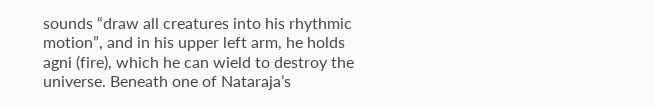sounds “draw all creatures into his rhythmic motion”, and in his upper left arm, he holds agni (fire), which he can wield to destroy the universe. Beneath one of Nataraja’s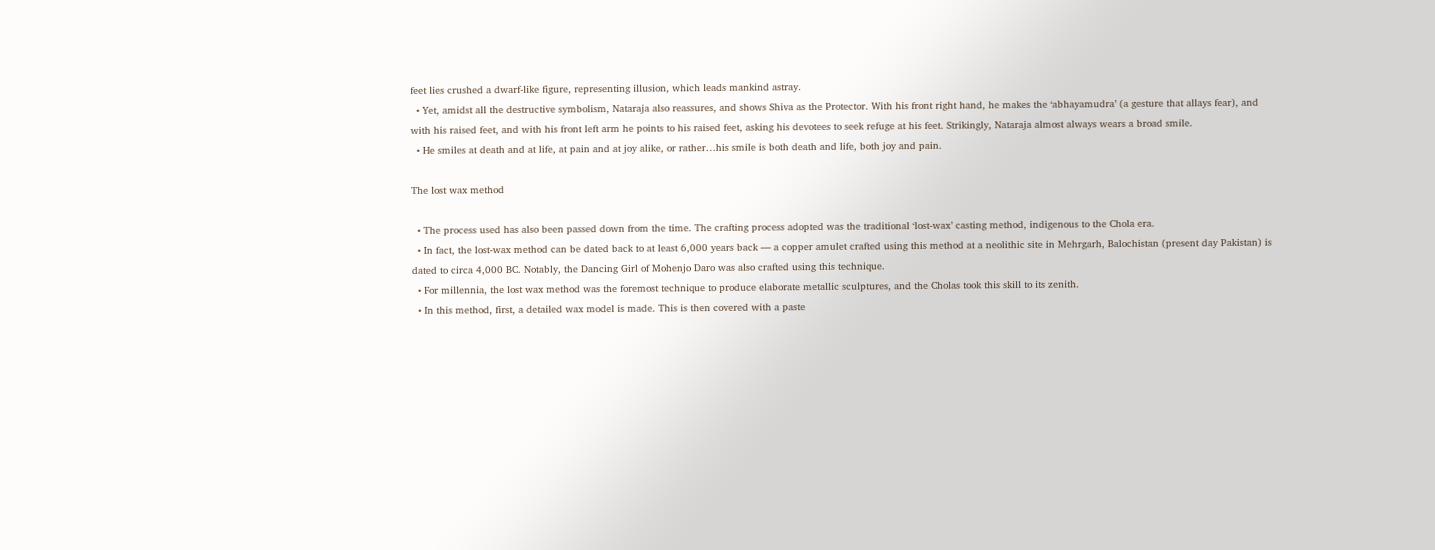feet lies crushed a dwarf-like figure, representing illusion, which leads mankind astray.
  • Yet, amidst all the destructive symbolism, Nataraja also reassures, and shows Shiva as the Protector. With his front right hand, he makes the ‘abhayamudra’ (a gesture that allays fear), and with his raised feet, and with his front left arm he points to his raised feet, asking his devotees to seek refuge at his feet. Strikingly, Nataraja almost always wears a broad smile.
  • He smiles at death and at life, at pain and at joy alike, or rather…his smile is both death and life, both joy and pain.

The lost wax method

  • The process used has also been passed down from the time. The crafting process adopted was the traditional ‘lost-wax’ casting method, indigenous to the Chola era.
  • In fact, the lost-wax method can be dated back to at least 6,000 years back — a copper amulet crafted using this method at a neolithic site in Mehrgarh, Balochistan (present day Pakistan) is dated to circa 4,000 BC. Notably, the Dancing Girl of Mohenjo Daro was also crafted using this technique.
  • For millennia, the lost wax method was the foremost technique to produce elaborate metallic sculptures, and the Cholas took this skill to its zenith.
  • In this method, first, a detailed wax model is made. This is then covered with a paste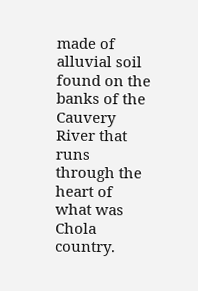made of alluvial soil found on the banks of the Cauvery River that runs through the heart of what was Chola country.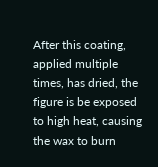After this coating, applied multiple times, has dried, the figure is be exposed to high heat, causing the wax to burn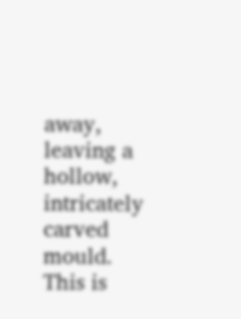away, leaving a hollow, intricately carved mould. This is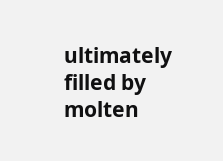ultimately filled by molten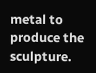metal to produce the sculpture.